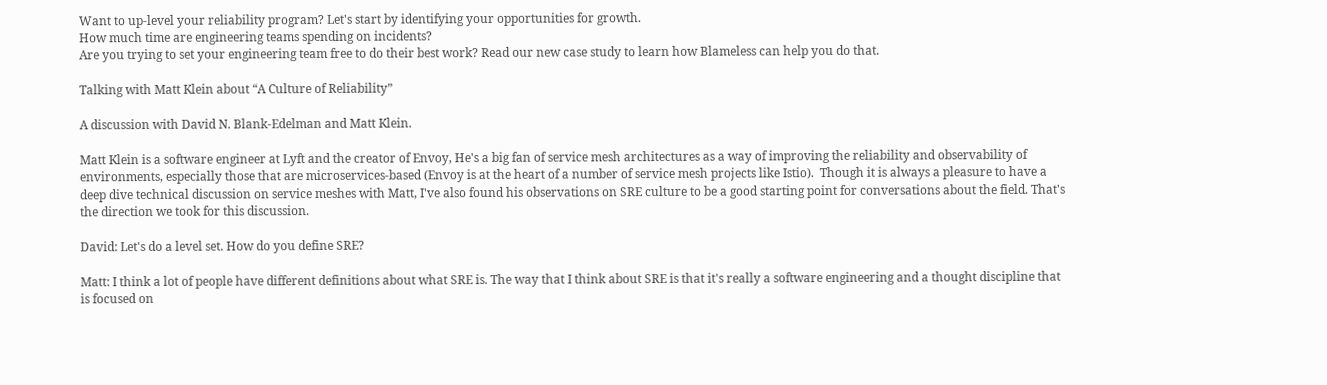Want to up-level your reliability program? Let's start by identifying your opportunities for growth.
How much time are engineering teams spending on incidents?
Are you trying to set your engineering team free to do their best work? Read our new case study to learn how Blameless can help you do that.

Talking with Matt Klein about “A Culture of Reliability”

A discussion with David N. Blank-Edelman and Matt Klein.

Matt Klein is a software engineer at Lyft and the creator of Envoy, He's a big fan of service mesh architectures as a way of improving the reliability and observability of environments, especially those that are microservices-based (Envoy is at the heart of a number of service mesh projects like Istio).  Though it is always a pleasure to have a deep dive technical discussion on service meshes with Matt, I've also found his observations on SRE culture to be a good starting point for conversations about the field. That's the direction we took for this discussion.

David: Let's do a level set. How do you define SRE?

Matt: I think a lot of people have different definitions about what SRE is. The way that I think about SRE is that it's really a software engineering and a thought discipline that is focused on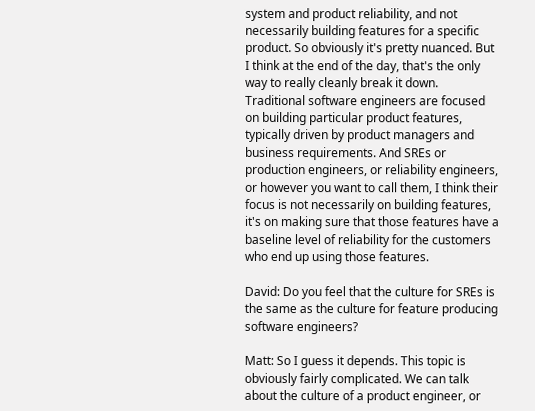system and product reliability, and not necessarily building features for a specific product. So obviously it's pretty nuanced. But I think at the end of the day, that's the only way to really cleanly break it down. Traditional software engineers are focused on building particular product features, typically driven by product managers and business requirements. And SREs or production engineers, or reliability engineers, or however you want to call them, I think their focus is not necessarily on building features, it's on making sure that those features have a baseline level of reliability for the customers who end up using those features.

David: Do you feel that the culture for SREs is the same as the culture for feature producing software engineers?

Matt: So I guess it depends. This topic is obviously fairly complicated. We can talk about the culture of a product engineer, or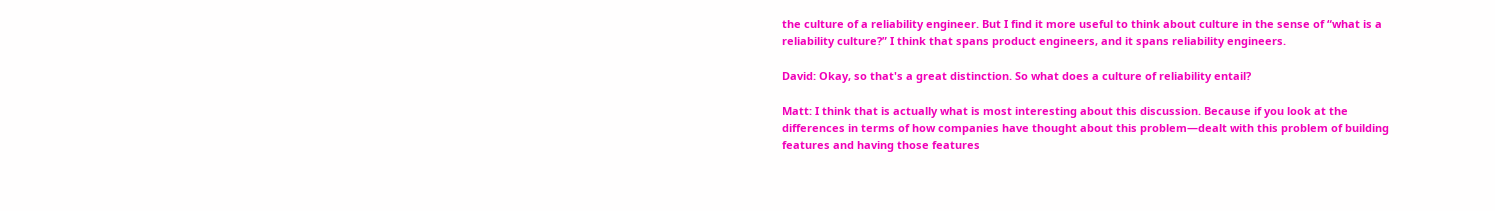the culture of a reliability engineer. But I find it more useful to think about culture in the sense of “what is a reliability culture?” I think that spans product engineers, and it spans reliability engineers.

David: Okay, so that's a great distinction. So what does a culture of reliability entail?

Matt: I think that is actually what is most interesting about this discussion. Because if you look at the differences in terms of how companies have thought about this problem—dealt with this problem of building features and having those features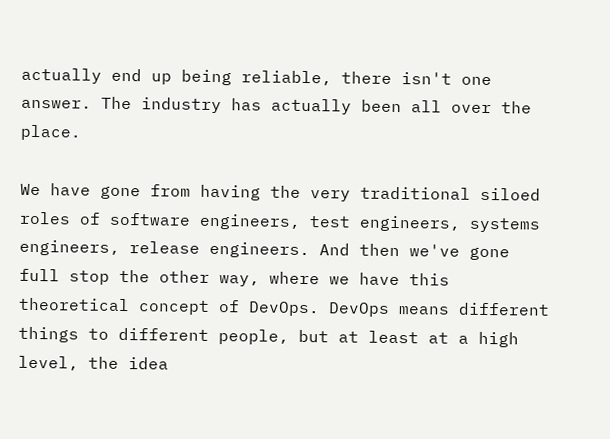actually end up being reliable, there isn't one answer. The industry has actually been all over the place.

We have gone from having the very traditional siloed roles of software engineers, test engineers, systems engineers, release engineers. And then we've gone full stop the other way, where we have this theoretical concept of DevOps. DevOps means different things to different people, but at least at a high level, the idea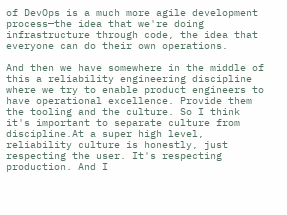of DevOps is a much more agile development process—the idea that we're doing infrastructure through code, the idea that everyone can do their own operations.

And then we have somewhere in the middle of this a reliability engineering discipline where we try to enable product engineers to have operational excellence. Provide them the tooling and the culture. So I think it's important to separate culture from discipline.At a super high level, reliability culture is honestly, just respecting the user. It's respecting production. And I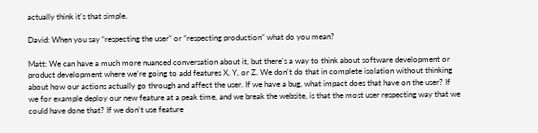actually think it's that simple.

David: When you say “respecting the user” or “respecting production” what do you mean?

Matt: We can have a much more nuanced conversation about it, but there's a way to think about software development or product development where we're going to add features X, Y, or Z. We don't do that in complete isolation without thinking about how our actions actually go through and affect the user. If we have a bug, what impact does that have on the user? If we for example deploy our new feature at a peak time, and we break the website, is that the most user respecting way that we could have done that? If we don't use feature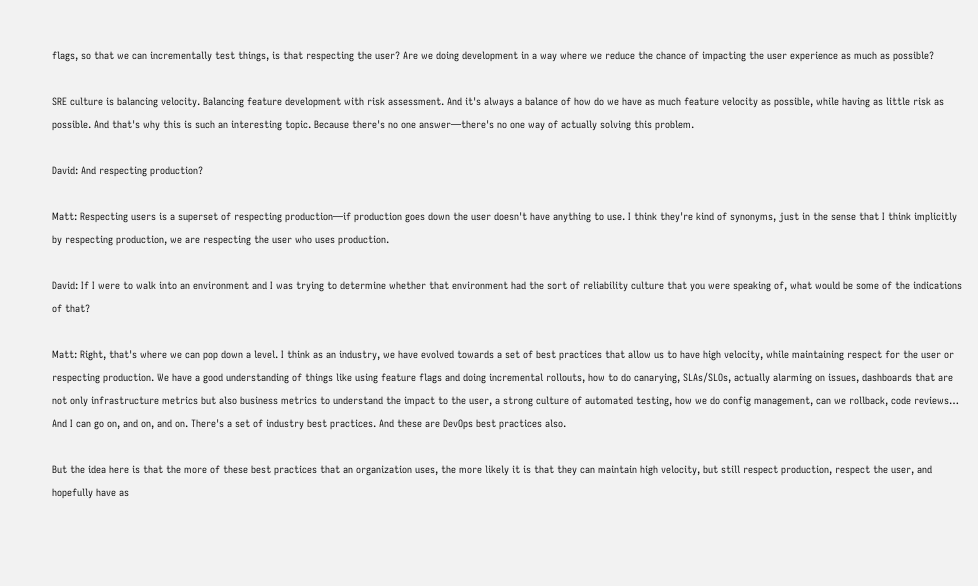flags, so that we can incrementally test things, is that respecting the user? Are we doing development in a way where we reduce the chance of impacting the user experience as much as possible?

SRE culture is balancing velocity. Balancing feature development with risk assessment. And it's always a balance of how do we have as much feature velocity as possible, while having as little risk as possible. And that's why this is such an interesting topic. Because there's no one answer—there's no one way of actually solving this problem.

David: And respecting production?

Matt: Respecting users is a superset of respecting production—if production goes down the user doesn't have anything to use. I think they're kind of synonyms, just in the sense that I think implicitly by respecting production, we are respecting the user who uses production.

David: If I were to walk into an environment and I was trying to determine whether that environment had the sort of reliability culture that you were speaking of, what would be some of the indications of that?

Matt: Right, that's where we can pop down a level. I think as an industry, we have evolved towards a set of best practices that allow us to have high velocity, while maintaining respect for the user or respecting production. We have a good understanding of things like using feature flags and doing incremental rollouts, how to do canarying, SLAs/SLOs, actually alarming on issues, dashboards that are not only infrastructure metrics but also business metrics to understand the impact to the user, a strong culture of automated testing, how we do config management, can we rollback, code reviews… And I can go on, and on, and on. There's a set of industry best practices. And these are DevOps best practices also.

But the idea here is that the more of these best practices that an organization uses, the more likely it is that they can maintain high velocity, but still respect production, respect the user, and hopefully have as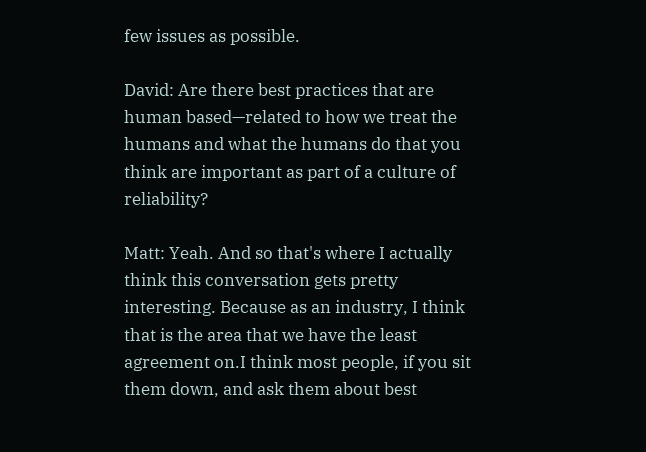few issues as possible.

David: Are there best practices that are human based—related to how we treat the humans and what the humans do that you think are important as part of a culture of reliability?

Matt: Yeah. And so that's where I actually think this conversation gets pretty interesting. Because as an industry, I think that is the area that we have the least agreement on.I think most people, if you sit them down, and ask them about best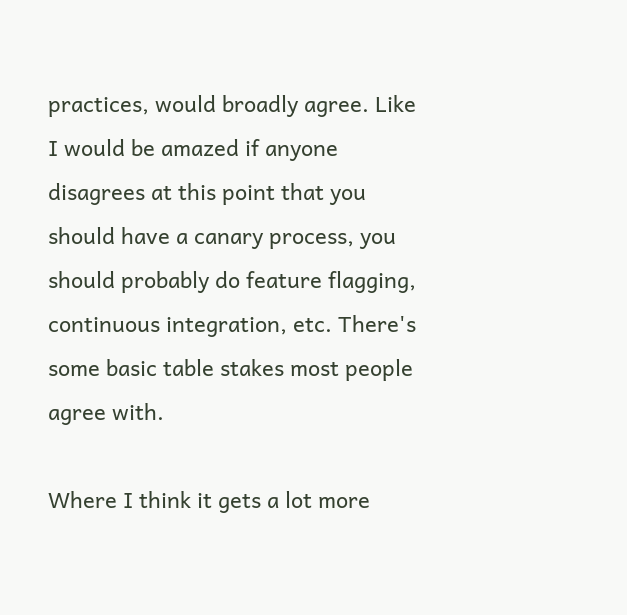practices, would broadly agree. Like I would be amazed if anyone disagrees at this point that you should have a canary process, you should probably do feature flagging, continuous integration, etc. There's some basic table stakes most people agree with.

Where I think it gets a lot more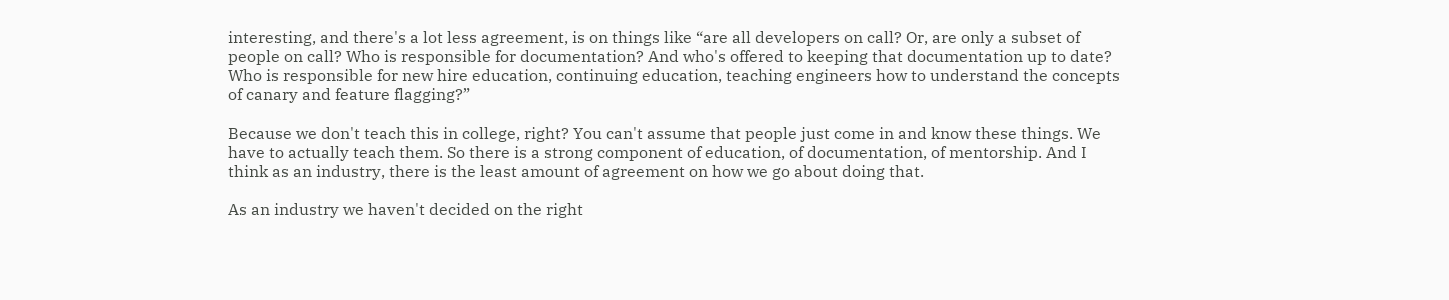interesting, and there's a lot less agreement, is on things like “are all developers on call? Or, are only a subset of people on call? Who is responsible for documentation? And who's offered to keeping that documentation up to date? Who is responsible for new hire education, continuing education, teaching engineers how to understand the concepts of canary and feature flagging?”

Because we don't teach this in college, right? You can't assume that people just come in and know these things. We have to actually teach them. So there is a strong component of education, of documentation, of mentorship. And I think as an industry, there is the least amount of agreement on how we go about doing that.

As an industry we haven't decided on the right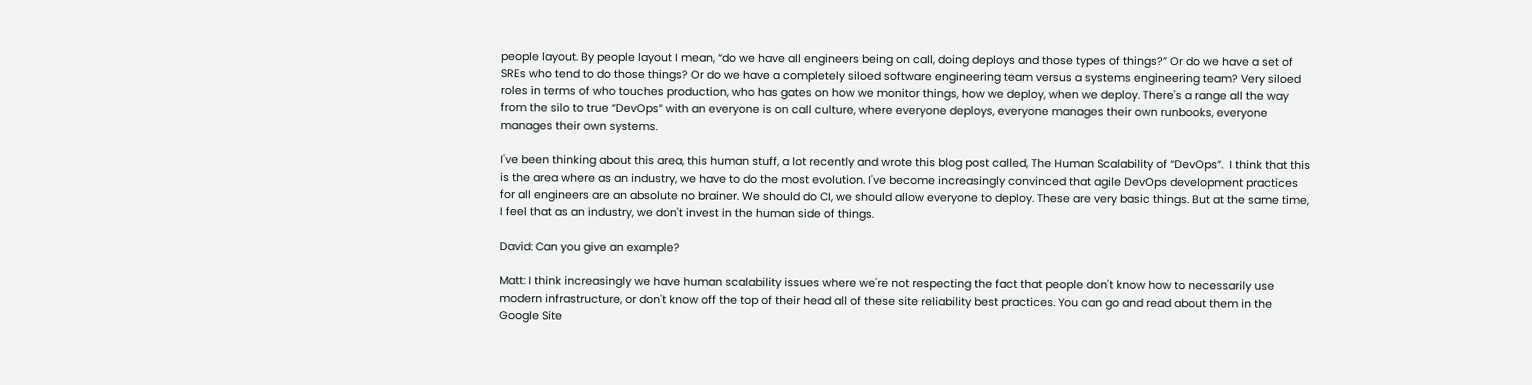people layout. By people layout I mean, “do we have all engineers being on call, doing deploys and those types of things?” Or do we have a set of SREs who tend to do those things? Or do we have a completely siloed software engineering team versus a systems engineering team? Very siloed roles in terms of who touches production, who has gates on how we monitor things, how we deploy, when we deploy. There's a range all the way from the silo to true “DevOps” with an everyone is on call culture, where everyone deploys, everyone manages their own runbooks, everyone manages their own systems.

I've been thinking about this area, this human stuff, a lot recently and wrote this blog post called, The Human Scalability of “DevOps”.  I think that this is the area where as an industry, we have to do the most evolution. I've become increasingly convinced that agile DevOps development practices for all engineers are an absolute no brainer. We should do CI, we should allow everyone to deploy. These are very basic things. But at the same time, I feel that as an industry, we don't invest in the human side of things.

David: Can you give an example?

Matt: I think increasingly we have human scalability issues where we're not respecting the fact that people don't know how to necessarily use modern infrastructure, or don't know off the top of their head all of these site reliability best practices. You can go and read about them in the Google Site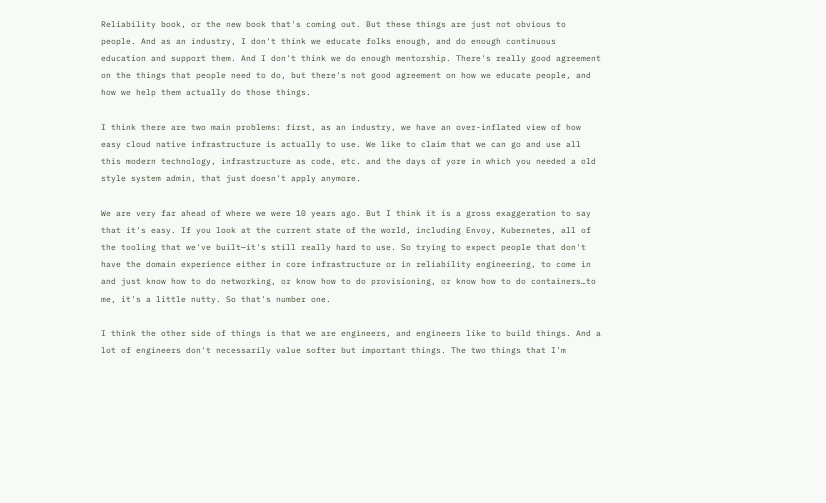Reliability book, or the new book that's coming out. But these things are just not obvious to people. And as an industry, I don't think we educate folks enough, and do enough continuous education and support them. And I don't think we do enough mentorship. There's really good agreement on the things that people need to do, but there's not good agreement on how we educate people, and how we help them actually do those things.

I think there are two main problems: first, as an industry, we have an over-inflated view of how easy cloud native infrastructure is actually to use. We like to claim that we can go and use all this modern technology, infrastructure as code, etc. and the days of yore in which you needed a old style system admin, that just doesn't apply anymore.

We are very far ahead of where we were 10 years ago. But I think it is a gross exaggeration to say that it's easy. If you look at the current state of the world, including Envoy, Kubernetes, all of the tooling that we've built—it's still really hard to use. So trying to expect people that don't have the domain experience either in core infrastructure or in reliability engineering, to come in and just know how to do networking, or know how to do provisioning, or know how to do containers…to me, it's a little nutty. So that's number one.

I think the other side of things is that we are engineers, and engineers like to build things. And a lot of engineers don't necessarily value softer but important things. The two things that I'm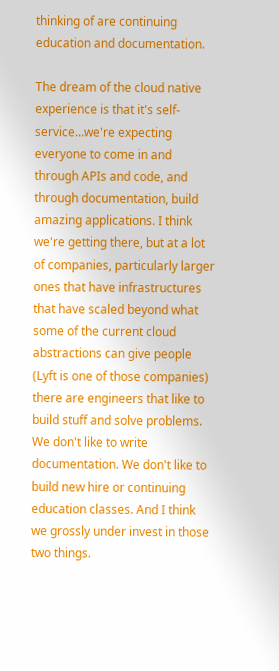thinking of are continuing education and documentation.

The dream of the cloud native experience is that it's self-service…we're expecting everyone to come in and through APIs and code, and through documentation, build amazing applications. I think we're getting there, but at a lot of companies, particularly larger ones that have infrastructures that have scaled beyond what some of the current cloud abstractions can give people (Lyft is one of those companies) there are engineers that like to build stuff and solve problems. We don't like to write documentation. We don't like to build new hire or continuing education classes. And I think we grossly under invest in those two things.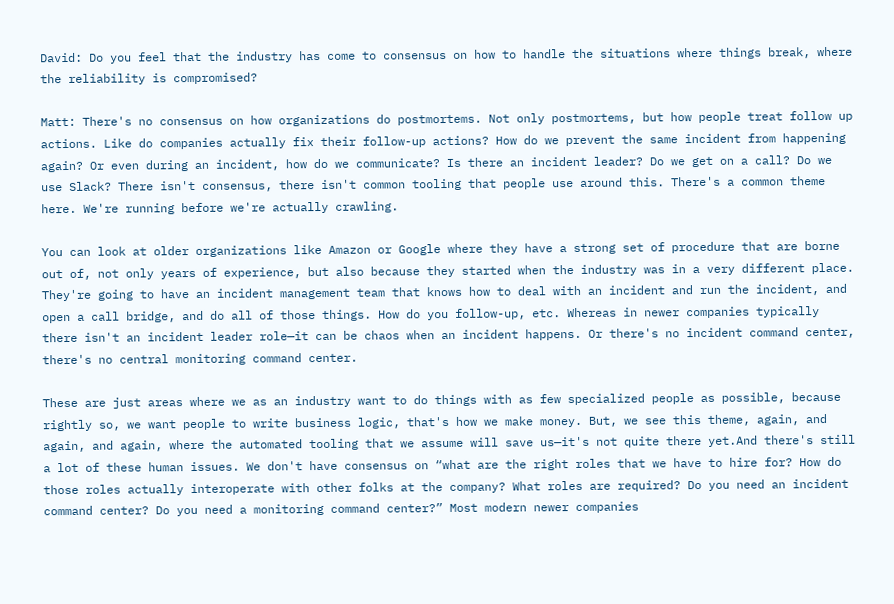David: Do you feel that the industry has come to consensus on how to handle the situations where things break, where the reliability is compromised?

Matt: There's no consensus on how organizations do postmortems. Not only postmortems, but how people treat follow up actions. Like do companies actually fix their follow-up actions? How do we prevent the same incident from happening again? Or even during an incident, how do we communicate? Is there an incident leader? Do we get on a call? Do we use Slack? There isn't consensus, there isn't common tooling that people use around this. There's a common theme here. We're running before we're actually crawling.

You can look at older organizations like Amazon or Google where they have a strong set of procedure that are borne out of, not only years of experience, but also because they started when the industry was in a very different place. They're going to have an incident management team that knows how to deal with an incident and run the incident, and open a call bridge, and do all of those things. How do you follow-up, etc. Whereas in newer companies typically there isn't an incident leader role—it can be chaos when an incident happens. Or there's no incident command center, there's no central monitoring command center.

These are just areas where we as an industry want to do things with as few specialized people as possible, because rightly so, we want people to write business logic, that's how we make money. But, we see this theme, again, and again, and again, where the automated tooling that we assume will save us—it's not quite there yet.And there's still a lot of these human issues. We don't have consensus on “what are the right roles that we have to hire for? How do those roles actually interoperate with other folks at the company? What roles are required? Do you need an incident command center? Do you need a monitoring command center?” Most modern newer companies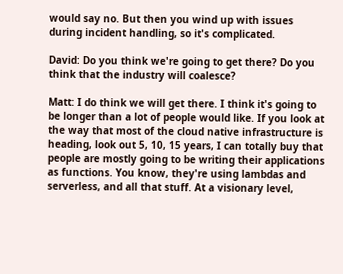would say no. But then you wind up with issues during incident handling, so it's complicated.

David: Do you think we're going to get there? Do you think that the industry will coalesce?

Matt: I do think we will get there. I think it's going to be longer than a lot of people would like. If you look at the way that most of the cloud native infrastructure is heading, look out 5, 10, 15 years, I can totally buy that people are mostly going to be writing their applications as functions. You know, they're using lambdas and serverless, and all that stuff. At a visionary level,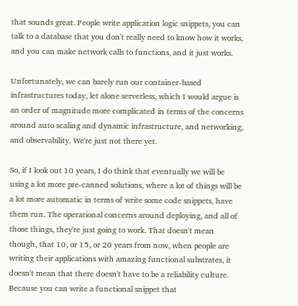that sounds great. People write application logic snippets, you can talk to a database that you don't really need to know how it works, and you can make network calls to functions, and it just works.

Unfortunately, we can barely run our container-based infrastructures today, let alone serverless, which I would argue is an order of magnitude more complicated in terms of the concerns around auto scaling and dynamic infrastructure, and networking, and observability. We're just not there yet.

So, if I look out 10 years, I do think that eventually we will be using a lot more pre-canned solutions, where a lot of things will be a lot more automatic in terms of write some code snippets, have them run. The operational concerns around deploying, and all of those things, they're just going to work. That doesn't mean though, that 10, or 15, or 20 years from now, when people are writing their applications with amazing functional substrates, it doesn't mean that there doesn't have to be a reliability culture. Because you can write a functional snippet that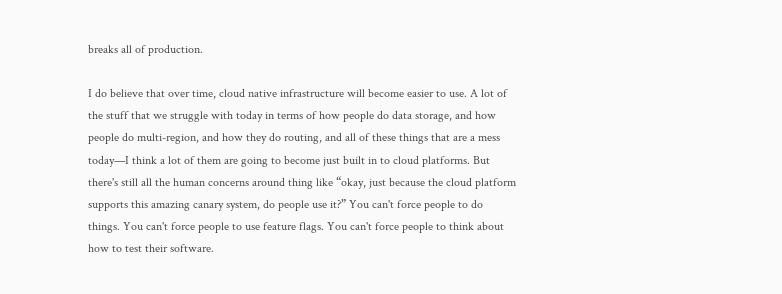breaks all of production.

I do believe that over time, cloud native infrastructure will become easier to use. A lot of the stuff that we struggle with today in terms of how people do data storage, and how people do multi-region, and how they do routing, and all of these things that are a mess today—I think a lot of them are going to become just built in to cloud platforms. But there's still all the human concerns around thing like “okay, just because the cloud platform supports this amazing canary system, do people use it?” You can't force people to do things. You can't force people to use feature flags. You can't force people to think about how to test their software.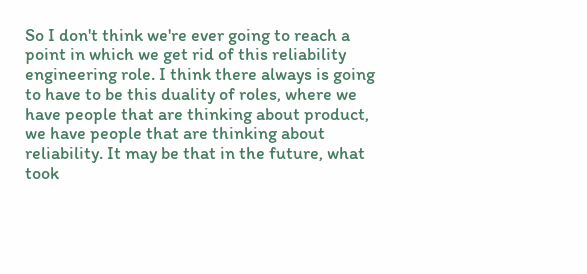So I don't think we're ever going to reach a point in which we get rid of this reliability engineering role. I think there always is going to have to be this duality of roles, where we have people that are thinking about product, we have people that are thinking about reliability. It may be that in the future, what took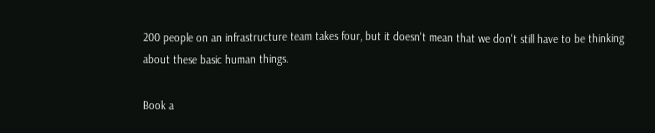200 people on an infrastructure team takes four, but it doesn't mean that we don't still have to be thinking about these basic human things.

Book a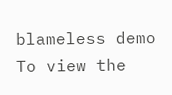blameless demo
To view the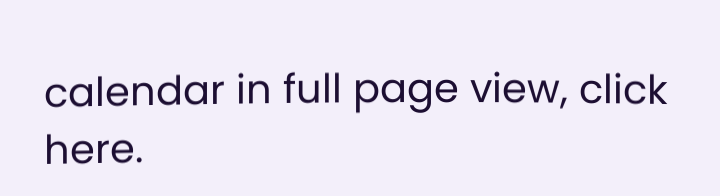calendar in full page view, click here.